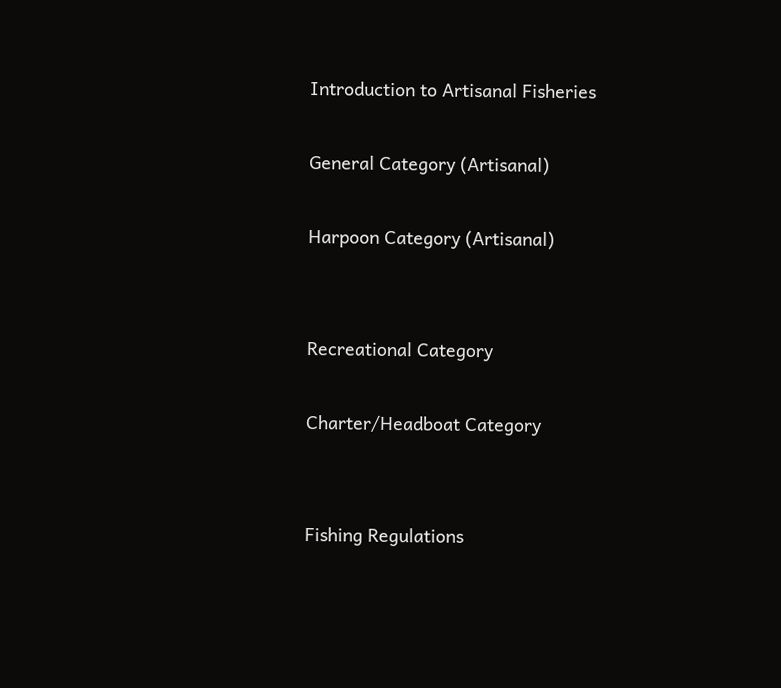Introduction to Artisanal Fisheries

General Category (Artisanal)

Harpoon Category (Artisanal)


Recreational Category

Charter/Headboat Category


Fishing Regulations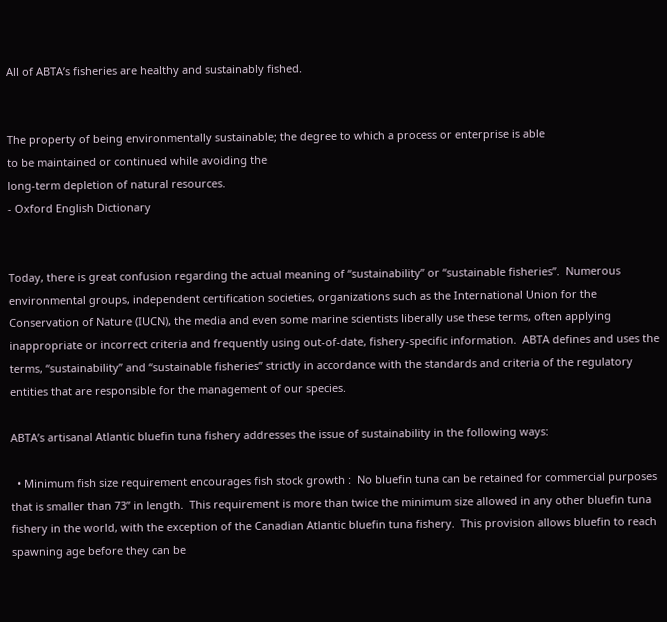All of ABTA’s fisheries are healthy and sustainably fished.


The property of being environmentally sustainable; the degree to which a process or enterprise is able
to be maintained or continued while avoiding the
long-term depletion of natural resources.
- Oxford English Dictionary


Today, there is great confusion regarding the actual meaning of “sustainability” or “sustainable fisheries”.  Numerous environmental groups, independent certification societies, organizations such as the International Union for the Conservation of Nature (IUCN), the media and even some marine scientists liberally use these terms, often applying inappropriate or incorrect criteria and frequently using out-of-date, fishery-specific information.  ABTA defines and uses the terms, “sustainability” and “sustainable fisheries” strictly in accordance with the standards and criteria of the regulatory entities that are responsible for the management of our species.

ABTA’s artisanal Atlantic bluefin tuna fishery addresses the issue of sustainability in the following ways:

  • Minimum fish size requirement encourages fish stock growth :  No bluefin tuna can be retained for commercial purposes that is smaller than 73” in length.  This requirement is more than twice the minimum size allowed in any other bluefin tuna fishery in the world, with the exception of the Canadian Atlantic bluefin tuna fishery.  This provision allows bluefin to reach spawning age before they can be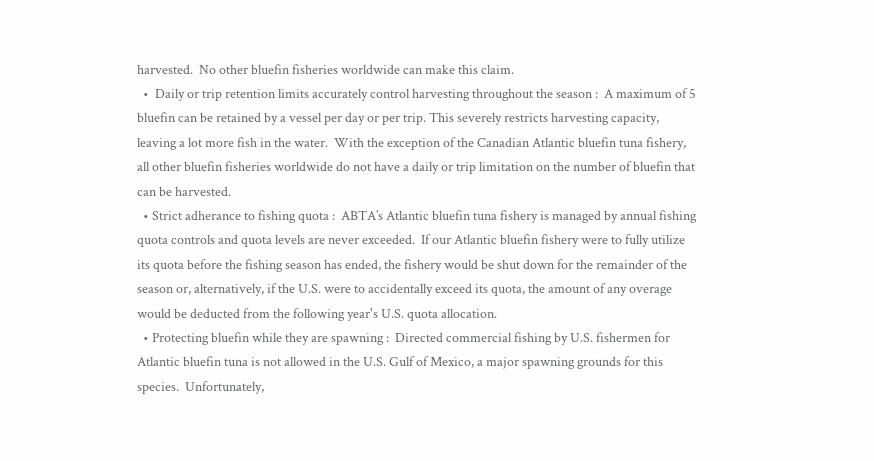harvested.  No other bluefin fisheries worldwide can make this claim.
  •  Daily or trip retention limits accurately control harvesting throughout the season :  A maximum of 5 bluefin can be retained by a vessel per day or per trip. This severely restricts harvesting capacity, leaving a lot more fish in the water.  With the exception of the Canadian Atlantic bluefin tuna fishery, all other bluefin fisheries worldwide do not have a daily or trip limitation on the number of bluefin that can be harvested.
  • Strict adherance to fishing quota :  ABTA’s Atlantic bluefin tuna fishery is managed by annual fishing quota controls and quota levels are never exceeded.  If our Atlantic bluefin fishery were to fully utilize its quota before the fishing season has ended, the fishery would be shut down for the remainder of the season or, alternatively, if the U.S. were to accidentally exceed its quota, the amount of any overage would be deducted from the following year's U.S. quota allocation.
  • Protecting bluefin while they are spawning :  Directed commercial fishing by U.S. fishermen for Atlantic bluefin tuna is not allowed in the U.S. Gulf of Mexico, a major spawning grounds for this species.  Unfortunately,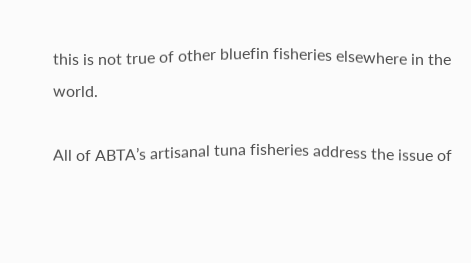this is not true of other bluefin fisheries elsewhere in the world.

All of ABTA’s artisanal tuna fisheries address the issue of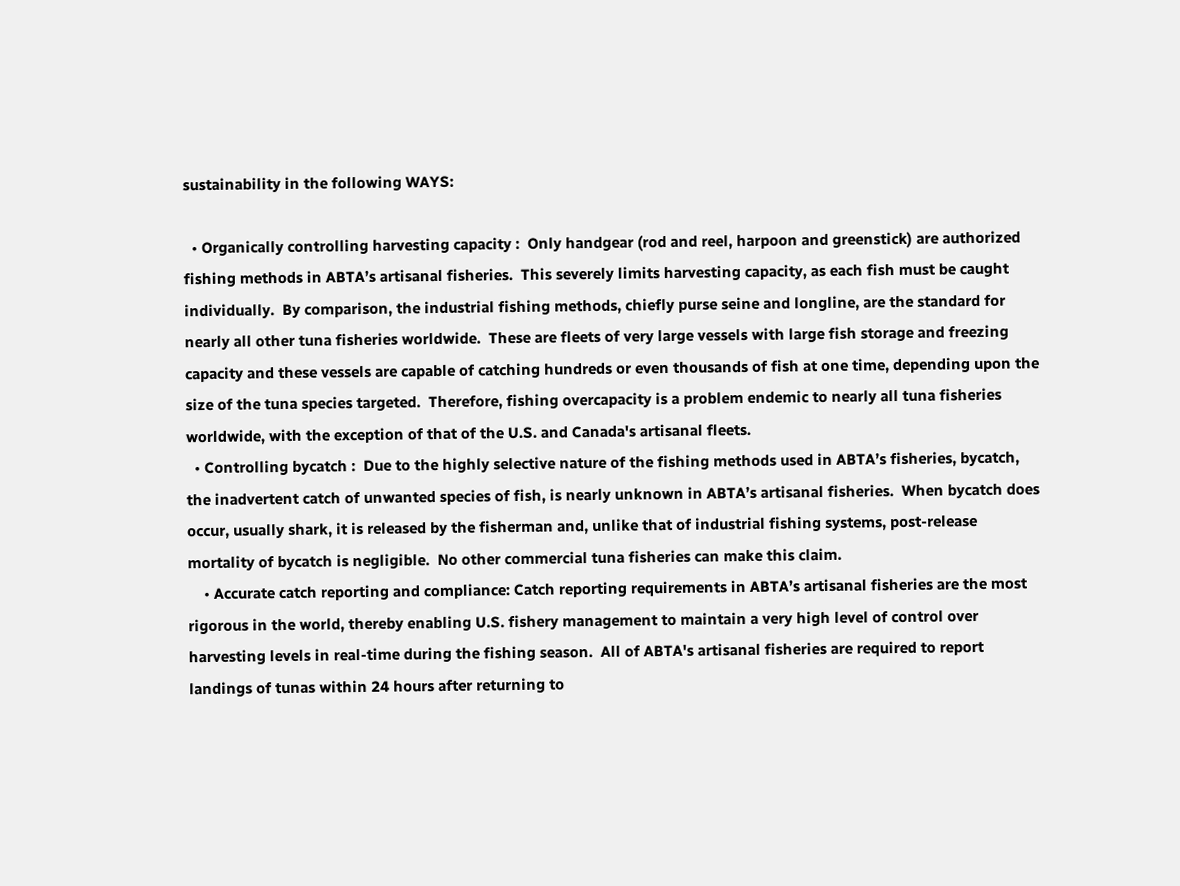sustainability in the following WAYS:

  • Organically controlling harvesting capacity :  Only handgear (rod and reel, harpoon and greenstick) are authorized fishing methods in ABTA’s artisanal fisheries.  This severely limits harvesting capacity, as each fish must be caught individually.  By comparison, the industrial fishing methods, chiefly purse seine and longline, are the standard for nearly all other tuna fisheries worldwide.  These are fleets of very large vessels with large fish storage and freezing capacity and these vessels are capable of catching hundreds or even thousands of fish at one time, depending upon the size of the tuna species targeted.  Therefore, fishing overcapacity is a problem endemic to nearly all tuna fisheries worldwide, with the exception of that of the U.S. and Canada's artisanal fleets.
  • Controlling bycatch :  Due to the highly selective nature of the fishing methods used in ABTA’s fisheries, bycatch, the inadvertent catch of unwanted species of fish, is nearly unknown in ABTA’s artisanal fisheries.  When bycatch does occur, usually shark, it is released by the fisherman and, unlike that of industrial fishing systems, post-release mortality of bycatch is negligible.  No other commercial tuna fisheries can make this claim.
    • Accurate catch reporting and compliance: Catch reporting requirements in ABTA’s artisanal fisheries are the most rigorous in the world, thereby enabling U.S. fishery management to maintain a very high level of control over harvesting levels in real-time during the fishing season.  All of ABTA's artisanal fisheries are required to report landings of tunas within 24 hours after returning to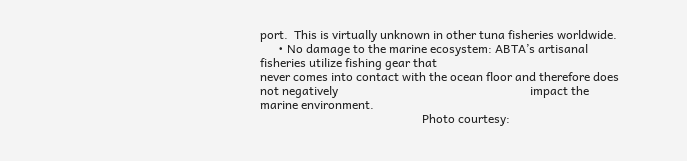port.  This is virtually unknown in other tuna fisheries worldwide.
      • No damage to the marine ecosystem: ABTA’s artisanal fisheries utilize fishing gear that                                                    never comes into contact with the ocean floor and therefore does not negatively                                                                impact the marine environment.
                                                      Photo courtesy: